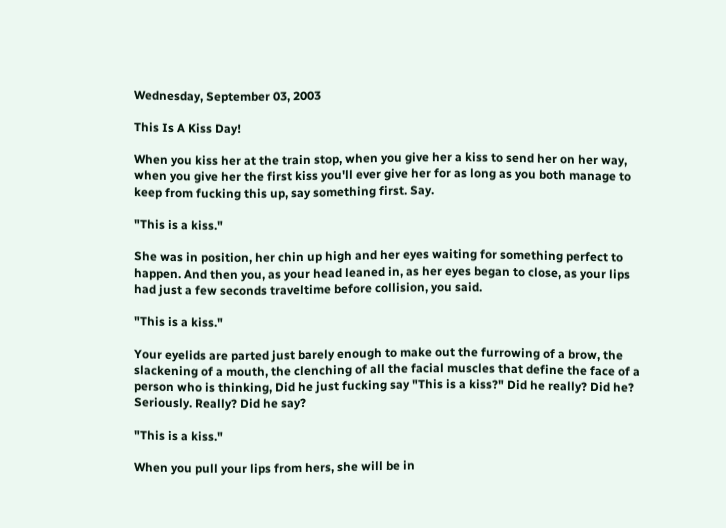Wednesday, September 03, 2003

This Is A Kiss Day!

When you kiss her at the train stop, when you give her a kiss to send her on her way, when you give her the first kiss you'll ever give her for as long as you both manage to keep from fucking this up, say something first. Say.

"This is a kiss."

She was in position, her chin up high and her eyes waiting for something perfect to happen. And then you, as your head leaned in, as her eyes began to close, as your lips had just a few seconds traveltime before collision, you said.

"This is a kiss."

Your eyelids are parted just barely enough to make out the furrowing of a brow, the slackening of a mouth, the clenching of all the facial muscles that define the face of a person who is thinking, Did he just fucking say "This is a kiss?" Did he really? Did he? Seriously. Really? Did he say?

"This is a kiss."

When you pull your lips from hers, she will be in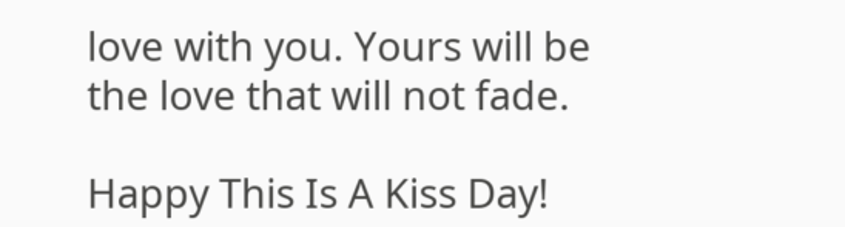love with you. Yours will be the love that will not fade.

Happy This Is A Kiss Day!